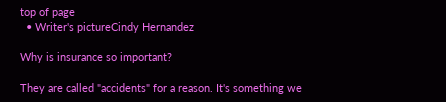top of page
  • Writer's pictureCindy Hernandez

Why is insurance so important?

They are called "accidents" for a reason. It's something we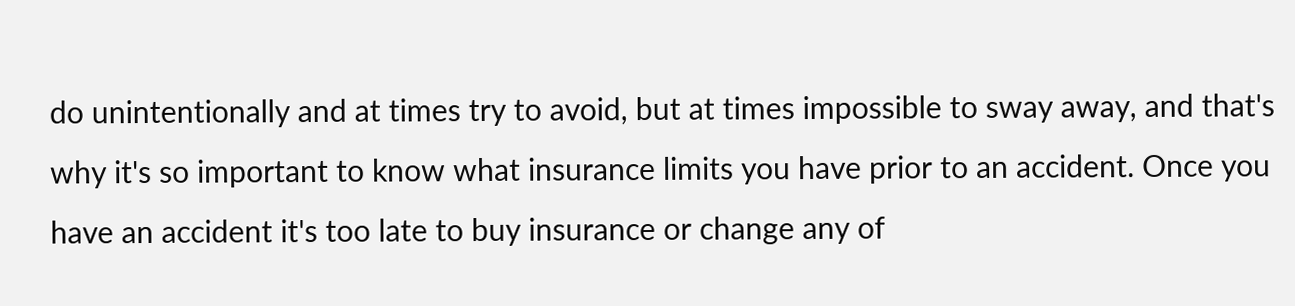do unintentionally and at times try to avoid, but at times impossible to sway away, and that's why it's so important to know what insurance limits you have prior to an accident. Once you have an accident it's too late to buy insurance or change any of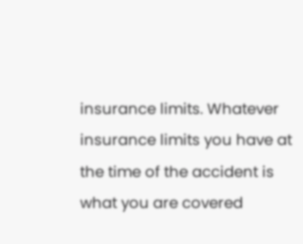insurance limits. Whatever insurance limits you have at the time of the accident is what you are covered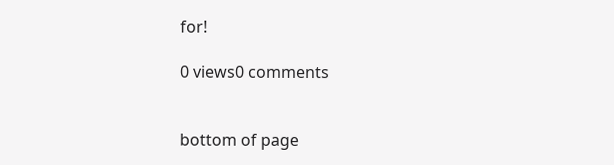for!

0 views0 comments


bottom of page